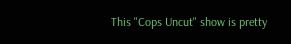This "Cops Uncut" show is pretty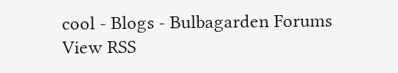cool - Blogs - Bulbagarden Forums
View RSS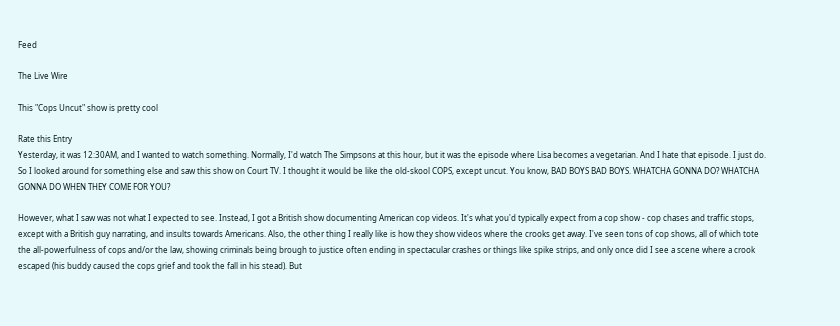Feed

The Live Wire

This "Cops Uncut" show is pretty cool

Rate this Entry
Yesterday, it was 12:30AM, and I wanted to watch something. Normally, I'd watch The Simpsons at this hour, but it was the episode where Lisa becomes a vegetarian. And I hate that episode. I just do. So I looked around for something else and saw this show on Court TV. I thought it would be like the old-skool COPS, except uncut. You know, BAD BOYS BAD BOYS. WHATCHA GONNA DO? WHATCHA GONNA DO WHEN THEY COME FOR YOU?

However, what I saw was not what I expected to see. Instead, I got a British show documenting American cop videos. It's what you'd typically expect from a cop show - cop chases and traffic stops, except with a British guy narrating, and insults towards Americans. Also, the other thing I really like is how they show videos where the crooks get away. I've seen tons of cop shows, all of which tote the all-powerfulness of cops and/or the law, showing criminals being brough to justice often ending in spectacular crashes or things like spike strips, and only once did I see a scene where a crook escaped (his buddy caused the cops grief and took the fall in his stead). But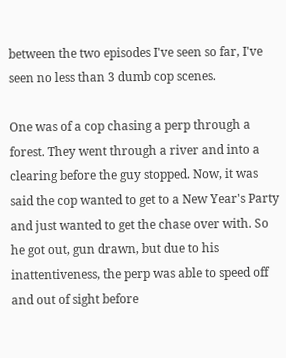between the two episodes I've seen so far, I've seen no less than 3 dumb cop scenes.

One was of a cop chasing a perp through a forest. They went through a river and into a clearing before the guy stopped. Now, it was said the cop wanted to get to a New Year's Party and just wanted to get the chase over with. So he got out, gun drawn, but due to his inattentiveness, the perp was able to speed off and out of sight before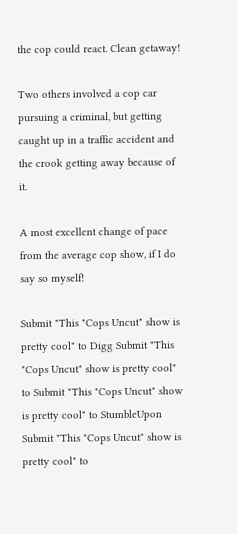the cop could react. Clean getaway!

Two others involved a cop car pursuing a criminal, but getting caught up in a traffic accident and the crook getting away because of it.

A most excellent change of pace from the average cop show, if I do say so myself!

Submit "This "Cops Uncut" show is pretty cool" to Digg Submit "This "Cops Uncut" show is pretty cool" to Submit "This "Cops Uncut" show is pretty cool" to StumbleUpon Submit "This "Cops Uncut" show is pretty cool" to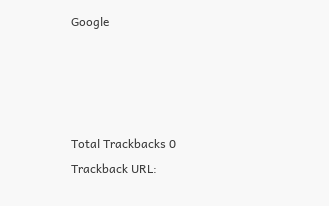Google




Total Trackbacks 0
Trackback URL: